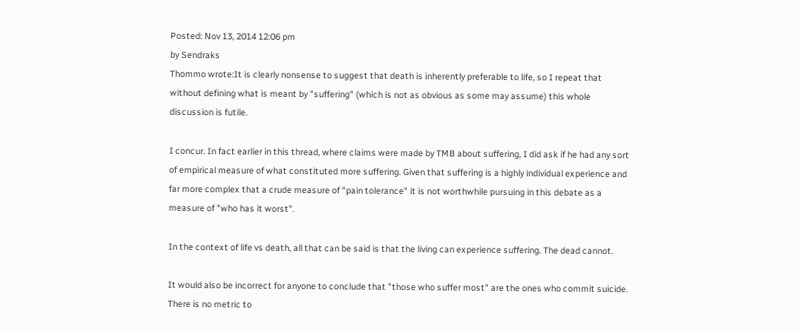Posted: Nov 13, 2014 12:06 pm
by Sendraks
Thommo wrote:It is clearly nonsense to suggest that death is inherently preferable to life, so I repeat that without defining what is meant by "suffering" (which is not as obvious as some may assume) this whole discussion is futile.

I concur. In fact earlier in this thread, where claims were made by TMB about suffering, I did ask if he had any sort of empirical measure of what constituted more suffering. Given that suffering is a highly individual experience and far more complex that a crude measure of "pain tolerance" it is not worthwhile pursuing in this debate as a measure of "who has it worst".

In the context of life vs death, all that can be said is that the living can experience suffering. The dead cannot.

It would also be incorrect for anyone to conclude that "those who suffer most" are the ones who commit suicide. There is no metric to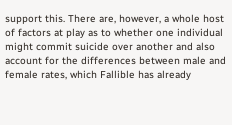support this. There are, however, a whole host of factors at play as to whether one individual might commit suicide over another and also account for the differences between male and female rates, which Fallible has already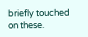briefly touched on these.